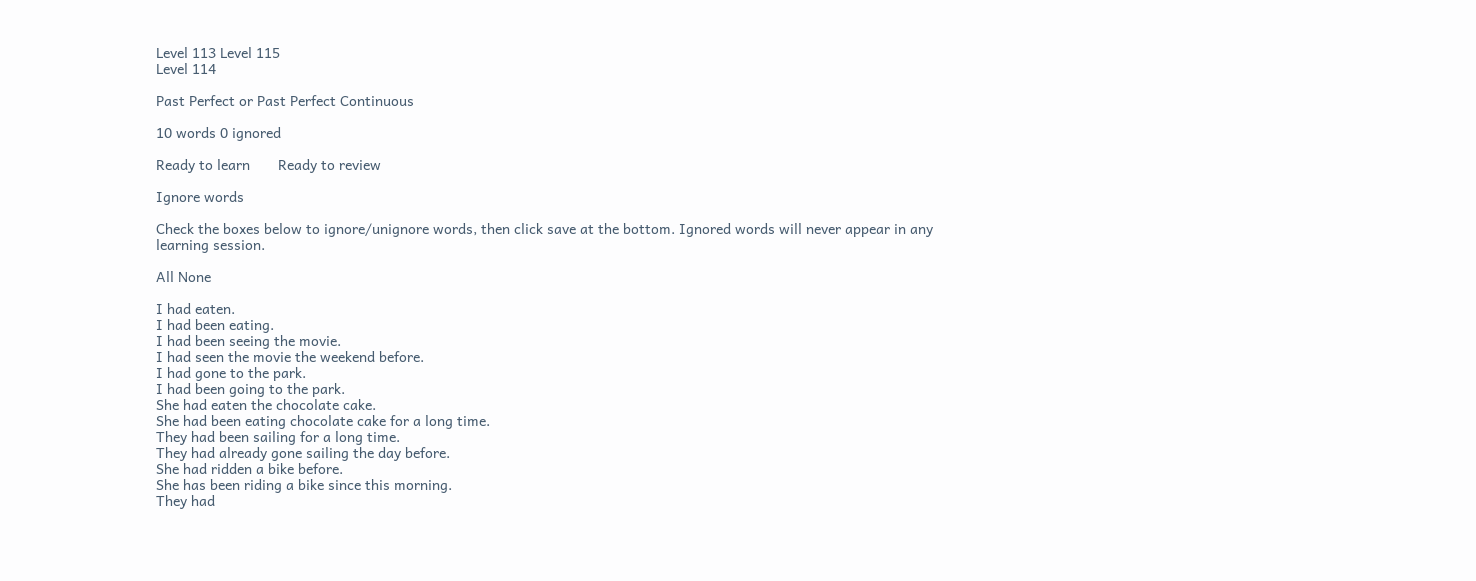Level 113 Level 115
Level 114

Past Perfect or Past Perfect Continuous

10 words 0 ignored

Ready to learn       Ready to review

Ignore words

Check the boxes below to ignore/unignore words, then click save at the bottom. Ignored words will never appear in any learning session.

All None

I had eaten.
I had been eating.
I had been seeing the movie.
I had seen the movie the weekend before.
I had gone to the park.
I had been going to the park.
She had eaten the chocolate cake.
She had been eating chocolate cake for a long time.
They had been sailing for a long time.
They had already gone sailing the day before.
She had ridden a bike before.
She has been riding a bike since this morning.
They had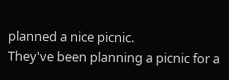planned a nice picnic.
They've been planning a picnic for a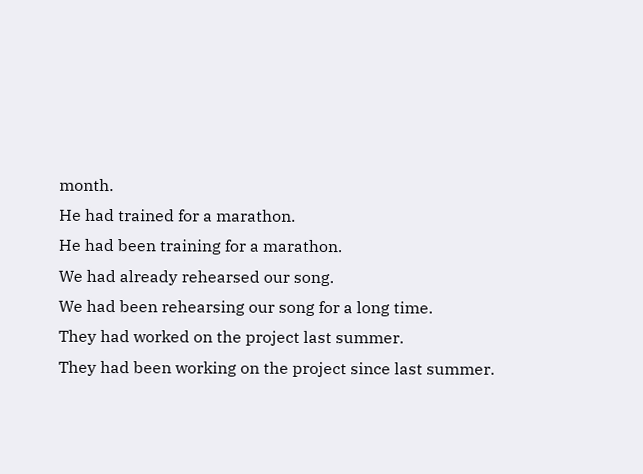month.
He had trained for a marathon.
He had been training for a marathon.
We had already rehearsed our song.
We had been rehearsing our song for a long time.
They had worked on the project last summer.
They had been working on the project since last summer.